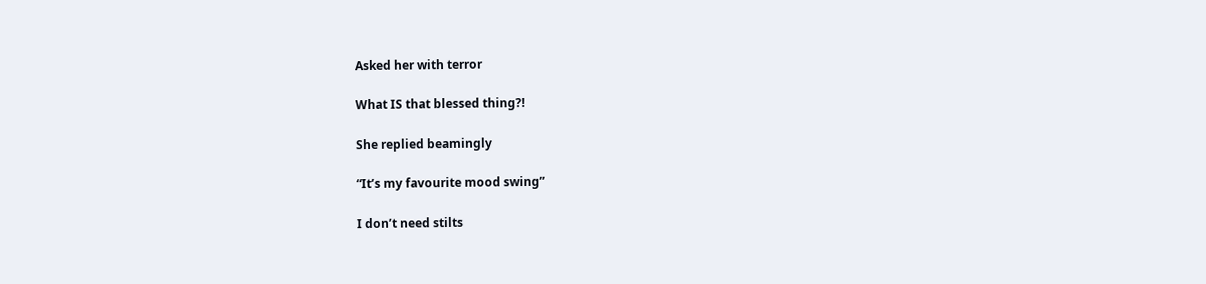Asked her with terror

What IS that blessed thing?!

She replied beamingly

“It’s my favourite mood swing”

I don’t need stilts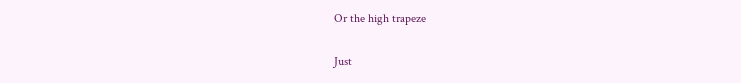Or the high trapeze

Just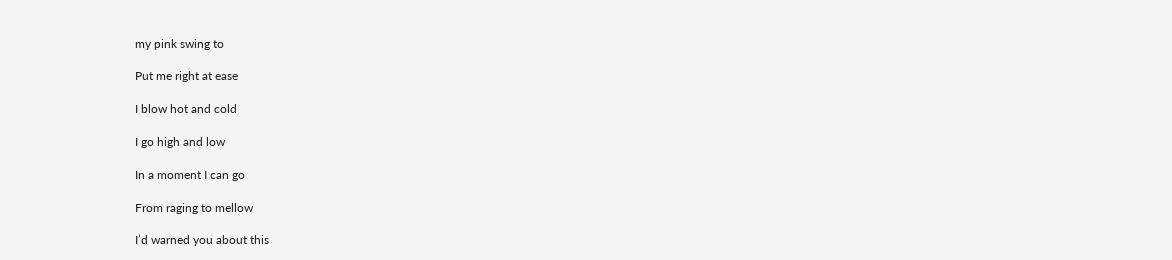my pink swing to

Put me right at ease

I blow hot and cold

I go high and low

In a moment I can go

From raging to mellow

I’d warned you about this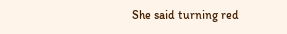She said turning red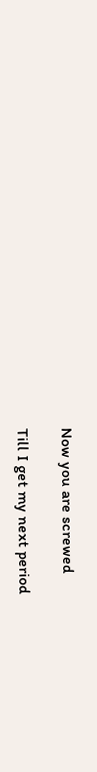Now you are screwed

Till I get my next period